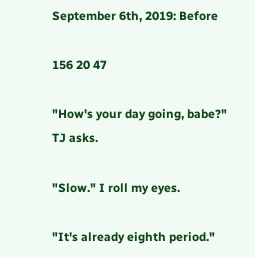September 6th, 2019: Before

156 20 47

"How's your day going, babe?" TJ asks.

"Slow." I roll my eyes.

"It's already eighth period."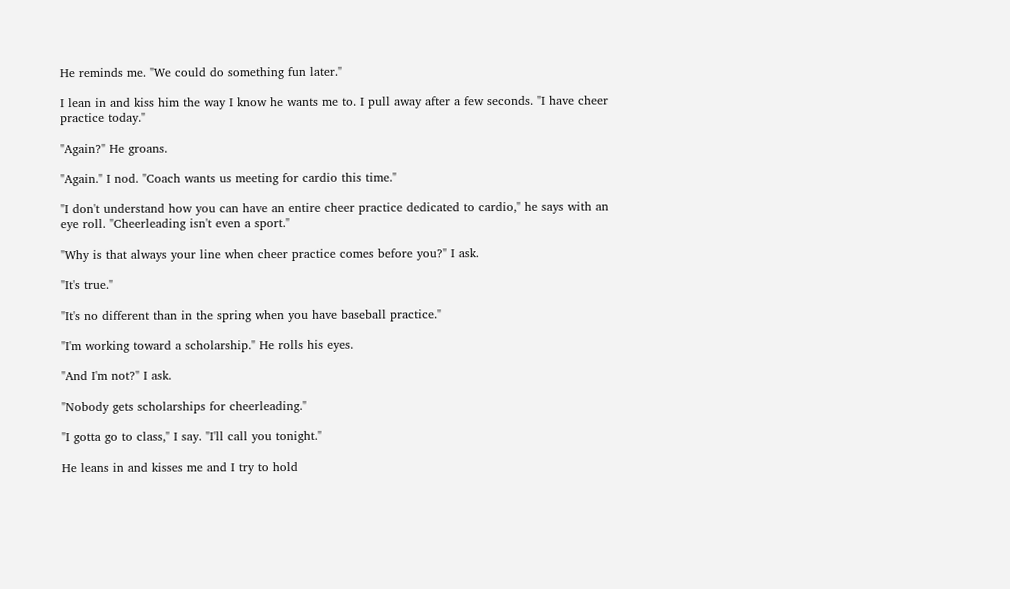He reminds me. "We could do something fun later."

I lean in and kiss him the way I know he wants me to. I pull away after a few seconds. "I have cheer practice today."

"Again?" He groans.

"Again." I nod. "Coach wants us meeting for cardio this time."

"I don't understand how you can have an entire cheer practice dedicated to cardio," he says with an eye roll. "Cheerleading isn't even a sport."

"Why is that always your line when cheer practice comes before you?" I ask.

"It's true."

"It's no different than in the spring when you have baseball practice."

"I'm working toward a scholarship." He rolls his eyes.

"And I'm not?" I ask.

"Nobody gets scholarships for cheerleading."

"I gotta go to class," I say. "I'll call you tonight."

He leans in and kisses me and I try to hold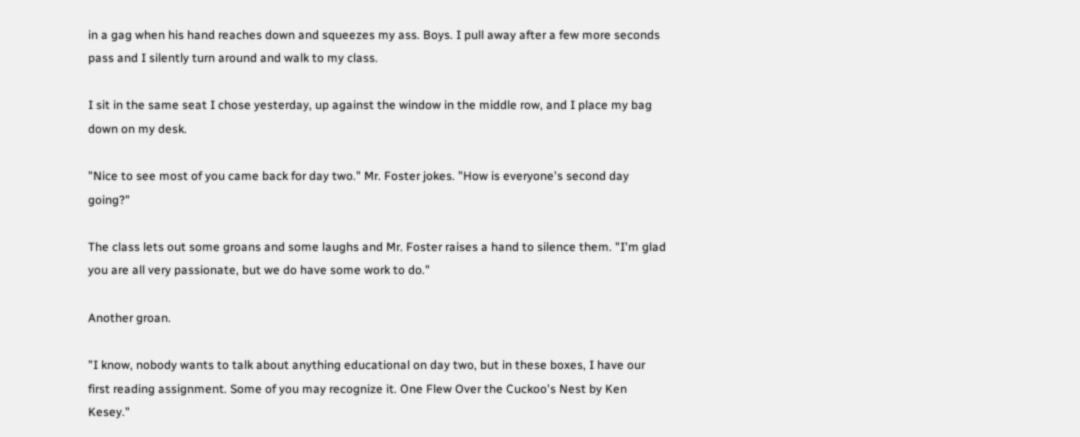in a gag when his hand reaches down and squeezes my ass. Boys. I pull away after a few more seconds pass and I silently turn around and walk to my class.

I sit in the same seat I chose yesterday, up against the window in the middle row, and I place my bag down on my desk.

"Nice to see most of you came back for day two." Mr. Foster jokes. "How is everyone's second day going?"

The class lets out some groans and some laughs and Mr. Foster raises a hand to silence them. "I'm glad you are all very passionate, but we do have some work to do."

Another groan.

"I know, nobody wants to talk about anything educational on day two, but in these boxes, I have our first reading assignment. Some of you may recognize it. One Flew Over the Cuckoo's Nest by Ken Kesey."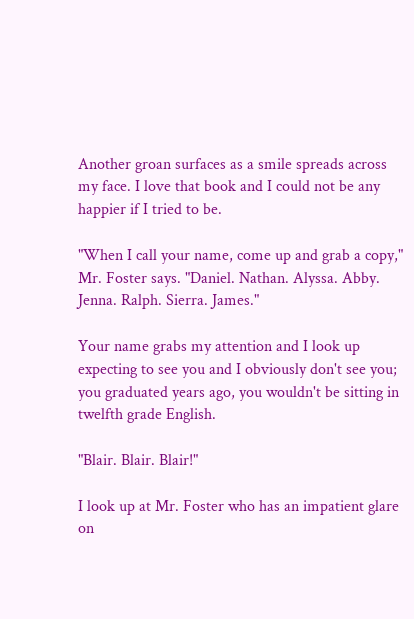Another groan surfaces as a smile spreads across my face. I love that book and I could not be any happier if I tried to be.

"When I call your name, come up and grab a copy," Mr. Foster says. "Daniel. Nathan. Alyssa. Abby. Jenna. Ralph. Sierra. James."

Your name grabs my attention and I look up expecting to see you and I obviously don't see you; you graduated years ago, you wouldn't be sitting in twelfth grade English.

"Blair. Blair. Blair!"

I look up at Mr. Foster who has an impatient glare on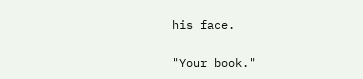his face.

"Your book."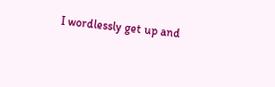I wordlessly get up and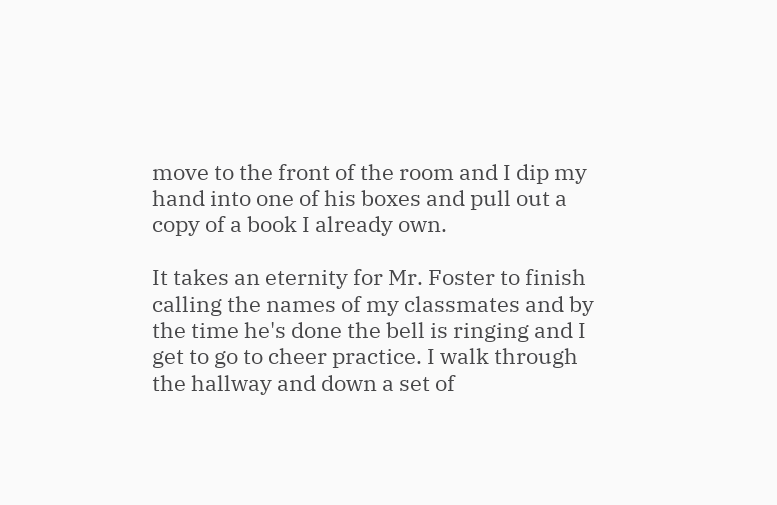move to the front of the room and I dip my hand into one of his boxes and pull out a copy of a book I already own.

It takes an eternity for Mr. Foster to finish calling the names of my classmates and by the time he's done the bell is ringing and I get to go to cheer practice. I walk through the hallway and down a set of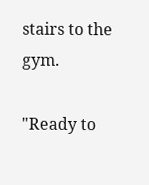stairs to the gym.

"Ready to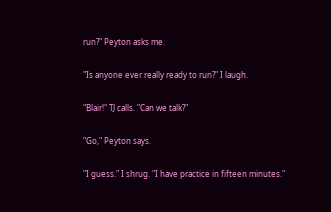run?" Peyton asks me.

"Is anyone ever really ready to run?" I laugh.

"Blair!" TJ calls. "Can we talk?"

"Go," Peyton says.

"I guess." I shrug. "I have practice in fifteen minutes."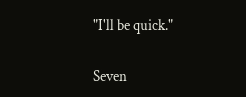"I'll be quick."

Seven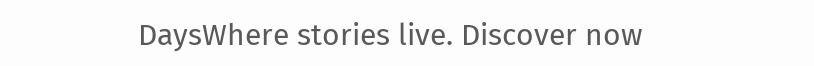DaysWhere stories live. Discover now